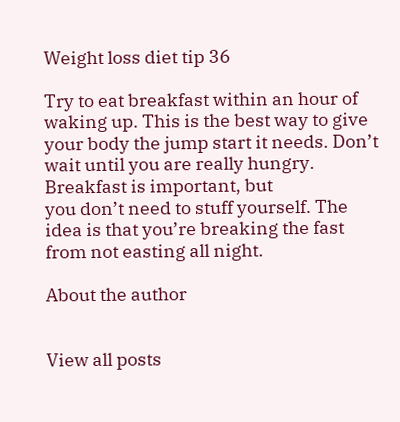Weight loss diet tip 36

Try to eat breakfast within an hour of waking up. This is the best way to give your body the jump start it needs. Don’t wait until you are really hungry. Breakfast is important, but
you don’t need to stuff yourself. The idea is that you’re breaking the fast from not easting all night.

About the author


View all posts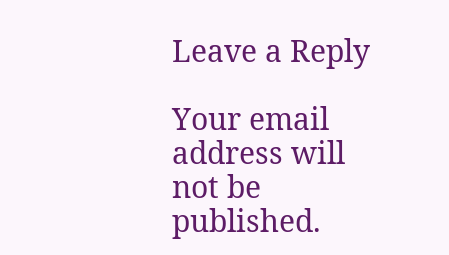Leave a Reply

Your email address will not be published.